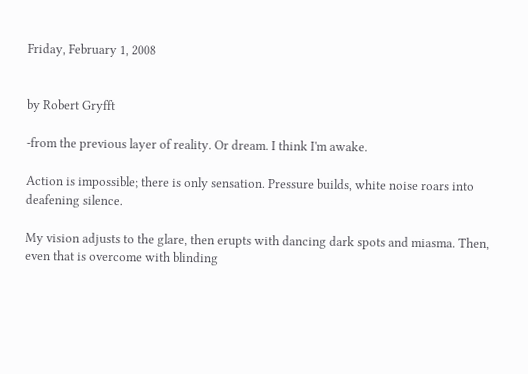Friday, February 1, 2008


by Robert Gryfft

-from the previous layer of reality. Or dream. I think I'm awake.

Action is impossible; there is only sensation. Pressure builds, white noise roars into deafening silence.

My vision adjusts to the glare, then erupts with dancing dark spots and miasma. Then, even that is overcome with blinding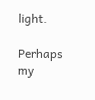light.

Perhaps my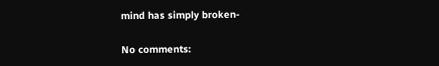mind has simply broken-

No comments: